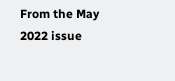From the May 2022 issue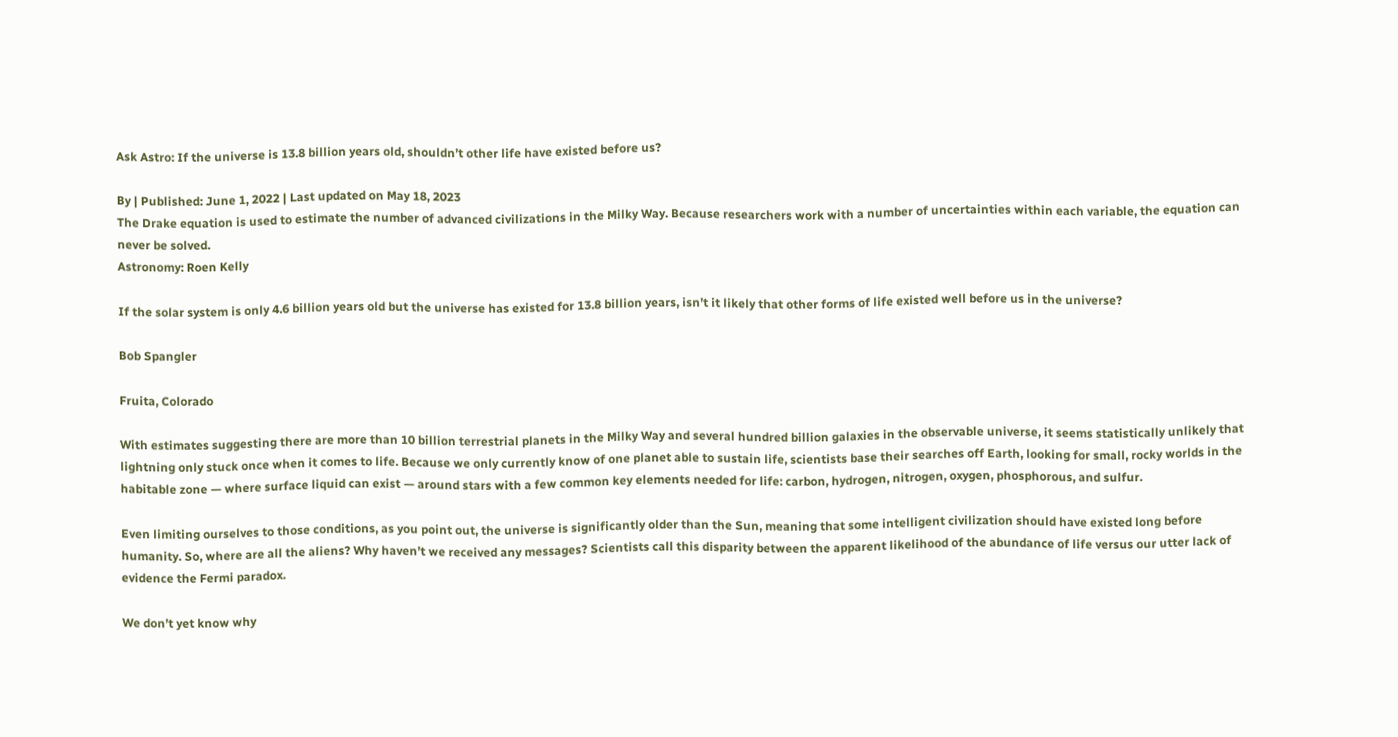Ask Astro: If the universe is 13.8 billion years old, shouldn’t other life have existed before us?

By | Published: June 1, 2022 | Last updated on May 18, 2023
The Drake equation is used to estimate the number of advanced civilizations in the Milky Way. Because researchers work with a number of uncertainties within each variable, the equation can never be solved.
Astronomy: Roen Kelly

If the solar system is only 4.6 billion years old but the universe has existed for 13.8 billion years, isn’t it likely that other forms of life existed well before us in the universe?

Bob Spangler

Fruita, Colorado

With estimates suggesting there are more than 10 billion terrestrial planets in the Milky Way and several hundred billion galaxies in the observable universe, it seems statistically unlikely that lightning only stuck once when it comes to life. Because we only currently know of one planet able to sustain life, scientists base their searches off Earth, looking for small, rocky worlds in the habitable zone — where surface liquid can exist — around stars with a few common key elements needed for life: carbon, hydrogen, nitrogen, oxygen, phosphorous, and sulfur.

Even limiting ourselves to those conditions, as you point out, the universe is significantly older than the Sun, meaning that some intelligent civilization should have existed long before humanity. So, where are all the aliens? Why haven’t we received any messages? Scientists call this disparity between the apparent likelihood of the abundance of life versus our utter lack of evidence the Fermi paradox.

We don’t yet know why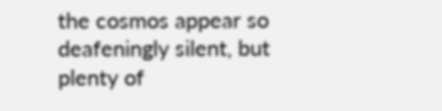the cosmos appear so deafeningly silent, but plenty of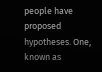people have proposed hypotheses. One, known as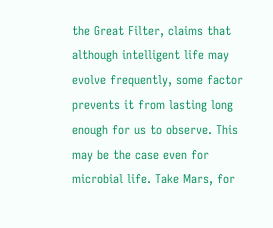the Great Filter, claims that although intelligent life may evolve frequently, some factor prevents it from lasting long enough for us to observe. This may be the case even for microbial life. Take Mars, for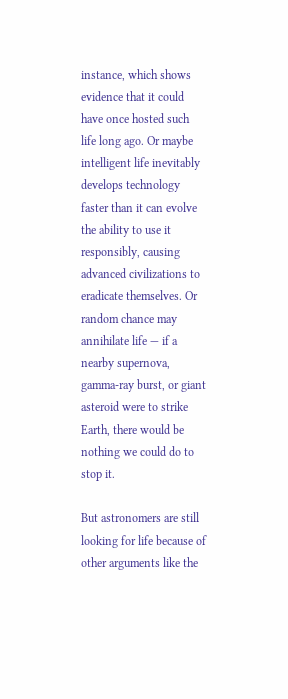instance, which shows evidence that it could have once hosted such life long ago. Or maybe intelligent life inevitably develops technology faster than it can evolve the ability to use it responsibly, causing advanced civilizations to eradicate themselves. Or random chance may annihilate life — if a nearby supernova, gamma-ray burst, or giant asteroid were to strike Earth, there would be nothing we could do to stop it.

But astronomers are still looking for life because of other arguments like the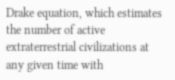Drake equation, which estimates the number of active extraterrestrial civilizations at any given time with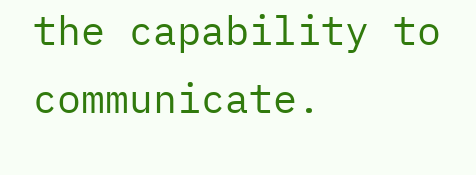the capability to communicate.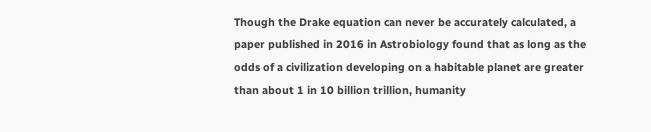Though the Drake equation can never be accurately calculated, a paper published in 2016 in Astrobiology found that as long as the odds of a civilization developing on a habitable planet are greater than about 1 in 10 billion trillion, humanity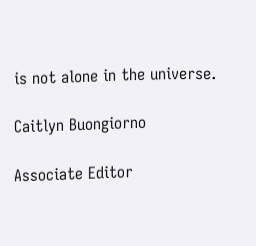is not alone in the universe.

Caitlyn Buongiorno

Associate Editor